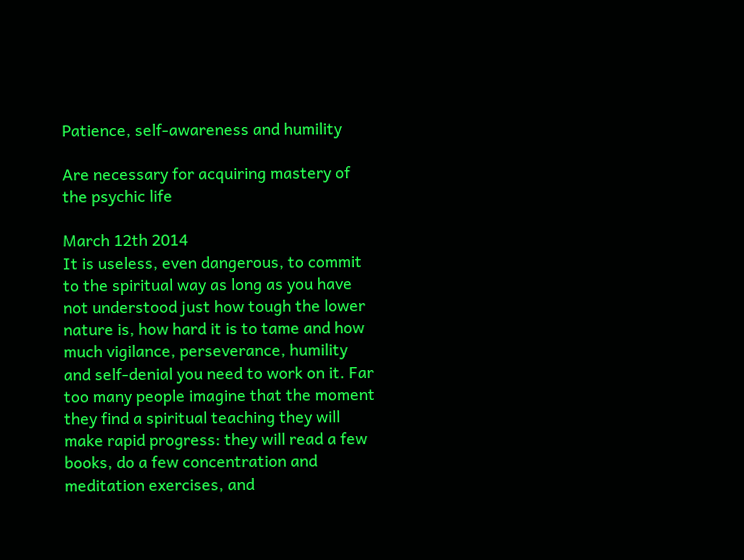Patience, self-awareness and humility

Are necessary for acquiring mastery of the psychic life

March 12th 2014
It is useless, even dangerous, to commit to the spiritual way as long as you have not understood just how tough the lower nature is, how hard it is to tame and how much vigilance, perseverance, humility and self-denial you need to work on it. Far too many people imagine that the moment they find a spiritual teaching they will make rapid progress: they will read a few books, do a few concentration and meditation exercises, and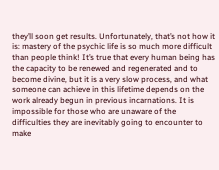they’ll soon get results. Unfortunately, that’s not how it is: mastery of the psychic life is so much more difficult than people think! It’s true that every human being has the capacity to be renewed and regenerated and to become divine, but it is a very slow process, and what someone can achieve in this lifetime depends on the work already begun in previous incarnations. It is impossible for those who are unaware of the difficulties they are inevitably going to encounter to make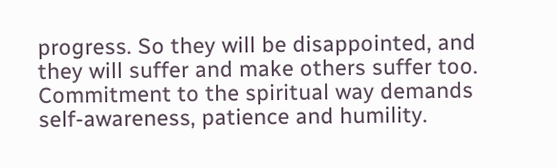progress. So they will be disappointed, and they will suffer and make others suffer too. Commitment to the spiritual way demands self-awareness, patience and humility.